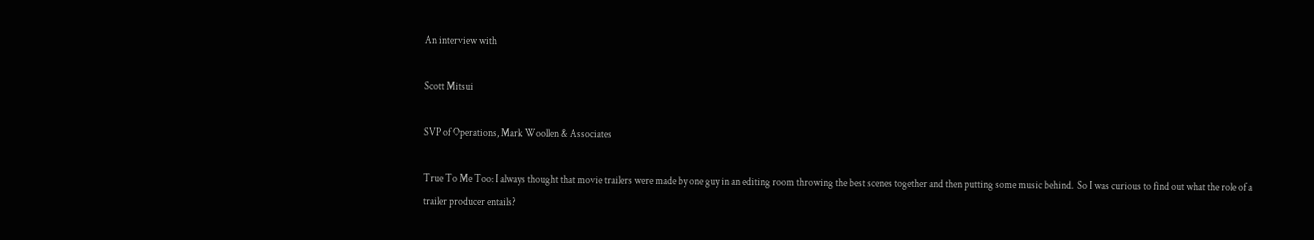An interview with

Scott Mitsui

SVP of Operations, Mark Woollen & Associates

True To Me Too: I always thought that movie trailers were made by one guy in an editing room throwing the best scenes together and then putting some music behind.  So I was curious to find out what the role of a trailer producer entails?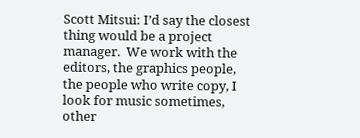Scott Mitsui: I’d say the closest thing would be a project manager.  We work with the editors, the graphics people, the people who write copy, I look for music sometimes, other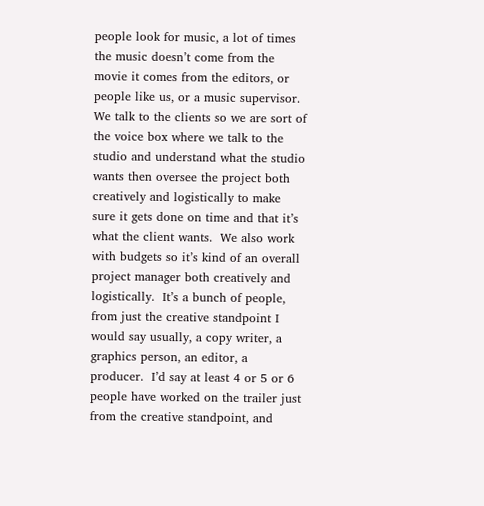people look for music, a lot of times the music doesn’t come from the movie it comes from the editors, or people like us, or a music supervisor.  We talk to the clients so we are sort of the voice box where we talk to the studio and understand what the studio wants then oversee the project both creatively and logistically to make sure it gets done on time and that it’s what the client wants.  We also work with budgets so it’s kind of an overall project manager both creatively and logistically.  It’s a bunch of people, from just the creative standpoint I would say usually, a copy writer, a graphics person, an editor, a producer.  I’d say at least 4 or 5 or 6 people have worked on the trailer just from the creative standpoint, and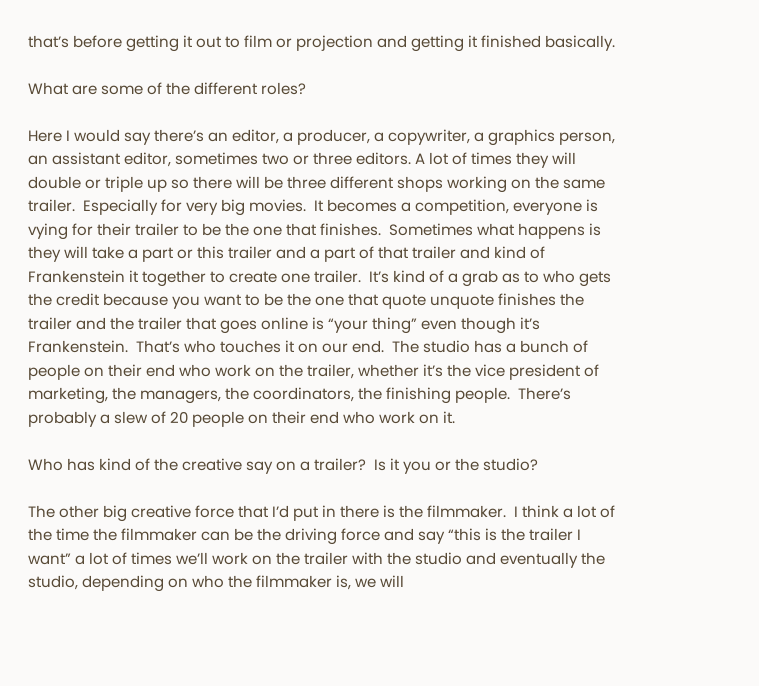that’s before getting it out to film or projection and getting it finished basically.

What are some of the different roles?

Here I would say there’s an editor, a producer, a copywriter, a graphics person, an assistant editor, sometimes two or three editors. A lot of times they will double or triple up so there will be three different shops working on the same trailer.  Especially for very big movies.  It becomes a competition, everyone is vying for their trailer to be the one that finishes.  Sometimes what happens is they will take a part or this trailer and a part of that trailer and kind of Frankenstein it together to create one trailer.  It’s kind of a grab as to who gets the credit because you want to be the one that quote unquote finishes the trailer and the trailer that goes online is “your thing” even though it’s Frankenstein.  That’s who touches it on our end.  The studio has a bunch of people on their end who work on the trailer, whether it’s the vice president of marketing, the managers, the coordinators, the finishing people.  There’s probably a slew of 20 people on their end who work on it.

Who has kind of the creative say on a trailer?  Is it you or the studio?

The other big creative force that I’d put in there is the filmmaker.  I think a lot of the time the filmmaker can be the driving force and say “this is the trailer I want” a lot of times we’ll work on the trailer with the studio and eventually the studio, depending on who the filmmaker is, we will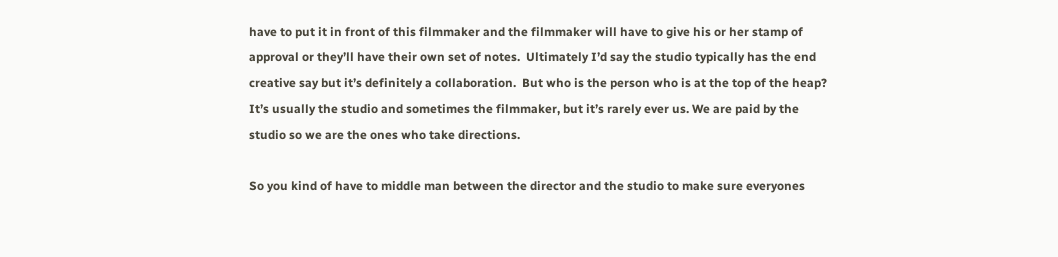have to put it in front of this filmmaker and the filmmaker will have to give his or her stamp of approval or they’ll have their own set of notes.  Ultimately I’d say the studio typically has the end creative say but it’s definitely a collaboration.  But who is the person who is at the top of the heap?  It’s usually the studio and sometimes the filmmaker, but it’s rarely ever us. We are paid by the studio so we are the ones who take directions.

So you kind of have to middle man between the director and the studio to make sure everyones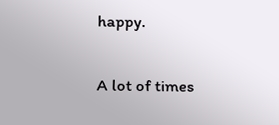happy.

A lot of times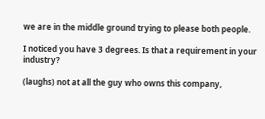we are in the middle ground trying to please both people.

I noticed you have 3 degrees. Is that a requirement in your industry?

(laughs) not at all the guy who owns this company,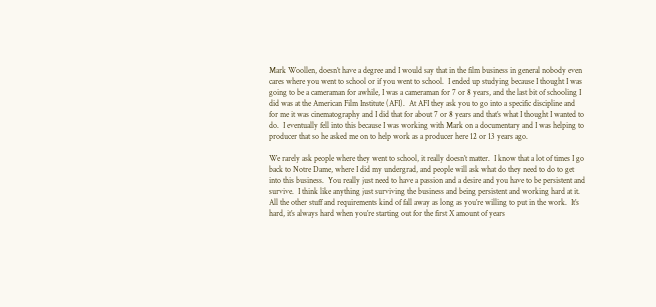Mark Woollen, doesn’t have a degree and I would say that in the film business in general nobody even cares where you went to school or if you went to school.  I ended up studying because I thought I was going to be a cameraman for awhile, I was a cameraman for 7 or 8 years, and the last bit of schooling I did was at the American Film Institute (AFI).  At AFI they ask you to go into a specific discipline and for me it was cinematography and I did that for about 7 or 8 years and that’s what I thought I wanted to do.  I eventually fell into this because I was working with Mark on a documentary and I was helping to producer that so he asked me on to help work as a producer here 12 or 13 years ago.

We rarely ask people where they went to school, it really doesn’t matter.  I know that a lot of times I go back to Notre Dame, where I did my undergrad, and people will ask what do they need to do to get into this business.  You really just need to have a passion and a desire and you have to be persistent and survive.  I think like anything just surviving the business and being persistent and working hard at it.  All the other stuff and requirements kind of fall away as long as you’re willing to put in the work.  It’s hard, it’s always hard when you’re starting out for the first X amount of years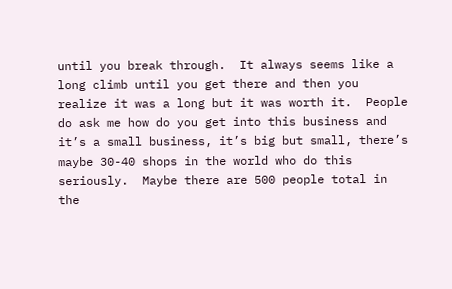until you break through.  It always seems like a long climb until you get there and then you realize it was a long but it was worth it.  People do ask me how do you get into this business and it’s a small business, it’s big but small, there’s maybe 30-40 shops in the world who do this seriously.  Maybe there are 500 people total in the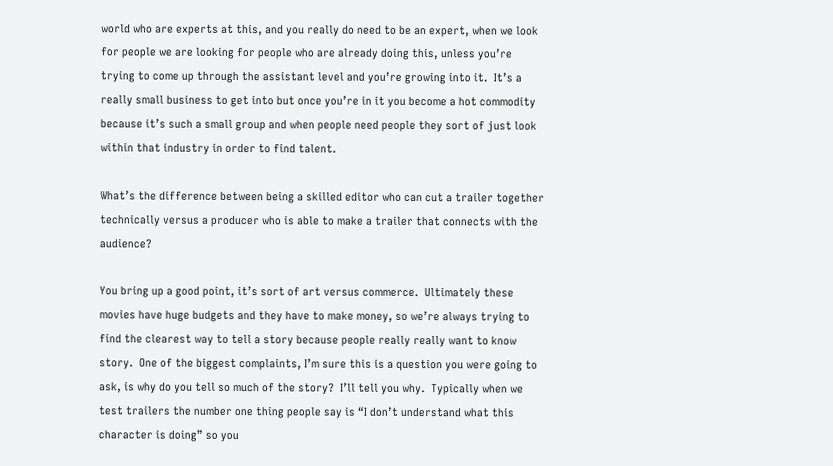world who are experts at this, and you really do need to be an expert, when we look for people we are looking for people who are already doing this, unless you’re trying to come up through the assistant level and you’re growing into it.  It’s a really small business to get into but once you’re in it you become a hot commodity because it’s such a small group and when people need people they sort of just look within that industry in order to find talent.

What’s the difference between being a skilled editor who can cut a trailer together technically versus a producer who is able to make a trailer that connects with the audience?

You bring up a good point, it’s sort of art versus commerce.  Ultimately these movies have huge budgets and they have to make money, so we’re always trying to find the clearest way to tell a story because people really really want to know story.  One of the biggest complaints, I’m sure this is a question you were going to ask, is why do you tell so much of the story?  I’ll tell you why.  Typically when we test trailers the number one thing people say is “I don’t understand what this character is doing” so you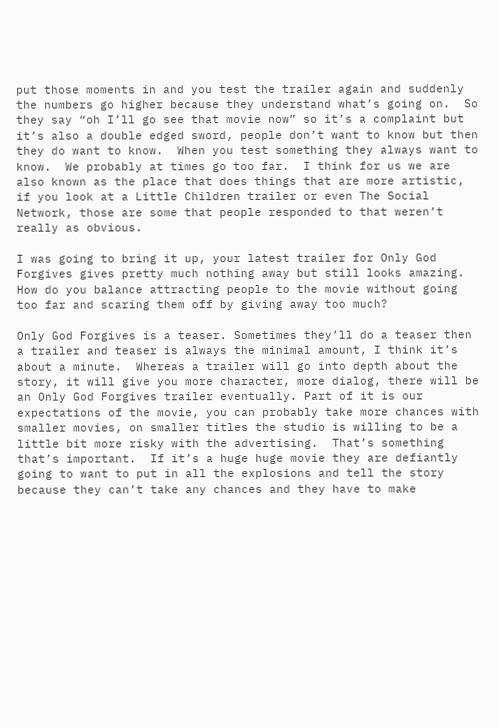put those moments in and you test the trailer again and suddenly the numbers go higher because they understand what’s going on.  So they say “oh I’ll go see that movie now” so it’s a complaint but it’s also a double edged sword, people don’t want to know but then they do want to know.  When you test something they always want to know.  We probably at times go too far.  I think for us we are also known as the place that does things that are more artistic, if you look at a Little Children trailer or even The Social Network, those are some that people responded to that weren’t really as obvious.

I was going to bring it up, your latest trailer for Only God Forgives gives pretty much nothing away but still looks amazing.  How do you balance attracting people to the movie without going too far and scaring them off by giving away too much?

Only God Forgives is a teaser. Sometimes they’ll do a teaser then a trailer and teaser is always the minimal amount, I think it’s about a minute.  Whereas a trailer will go into depth about the story, it will give you more character, more dialog, there will be an Only God Forgives trailer eventually. Part of it is our expectations of the movie, you can probably take more chances with smaller movies, on smaller titles the studio is willing to be a little bit more risky with the advertising.  That’s something that’s important.  If it’s a huge huge movie they are defiantly going to want to put in all the explosions and tell the story because they can’t take any chances and they have to make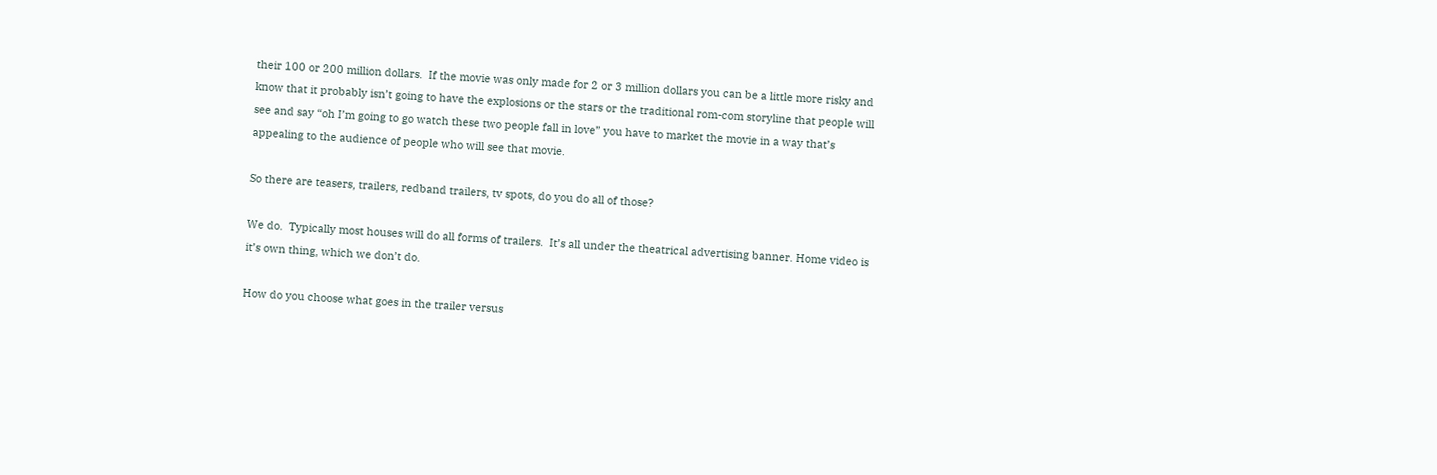their 100 or 200 million dollars.  If the movie was only made for 2 or 3 million dollars you can be a little more risky and know that it probably isn’t going to have the explosions or the stars or the traditional rom-com storyline that people will see and say “oh I’m going to go watch these two people fall in love” you have to market the movie in a way that’s appealing to the audience of people who will see that movie.

So there are teasers, trailers, redband trailers, tv spots, do you do all of those?

We do.  Typically most houses will do all forms of trailers.  It’s all under the theatrical advertising banner. Home video is it’s own thing, which we don’t do.

How do you choose what goes in the trailer versus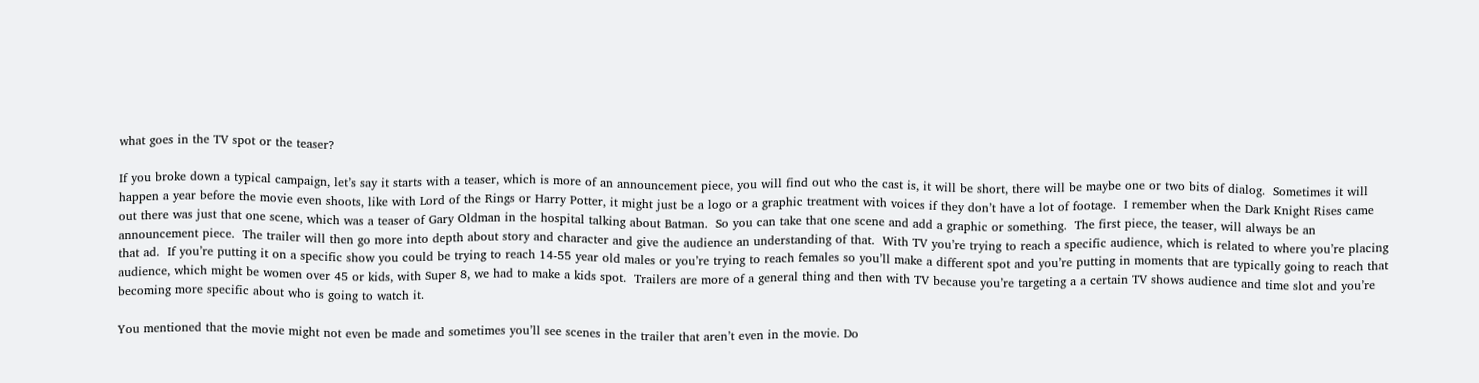what goes in the TV spot or the teaser?

If you broke down a typical campaign, let’s say it starts with a teaser, which is more of an announcement piece, you will find out who the cast is, it will be short, there will be maybe one or two bits of dialog.  Sometimes it will happen a year before the movie even shoots, like with Lord of the Rings or Harry Potter, it might just be a logo or a graphic treatment with voices if they don’t have a lot of footage.  I remember when the Dark Knight Rises came out there was just that one scene, which was a teaser of Gary Oldman in the hospital talking about Batman.  So you can take that one scene and add a graphic or something.  The first piece, the teaser, will always be an announcement piece.  The trailer will then go more into depth about story and character and give the audience an understanding of that.  With TV you’re trying to reach a specific audience, which is related to where you’re placing that ad.  If you’re putting it on a specific show you could be trying to reach 14-55 year old males or you’re trying to reach females so you’ll make a different spot and you’re putting in moments that are typically going to reach that audience, which might be women over 45 or kids, with Super 8, we had to make a kids spot.  Trailers are more of a general thing and then with TV because you’re targeting a a certain TV shows audience and time slot and you’re becoming more specific about who is going to watch it.

You mentioned that the movie might not even be made and sometimes you’ll see scenes in the trailer that aren’t even in the movie. Do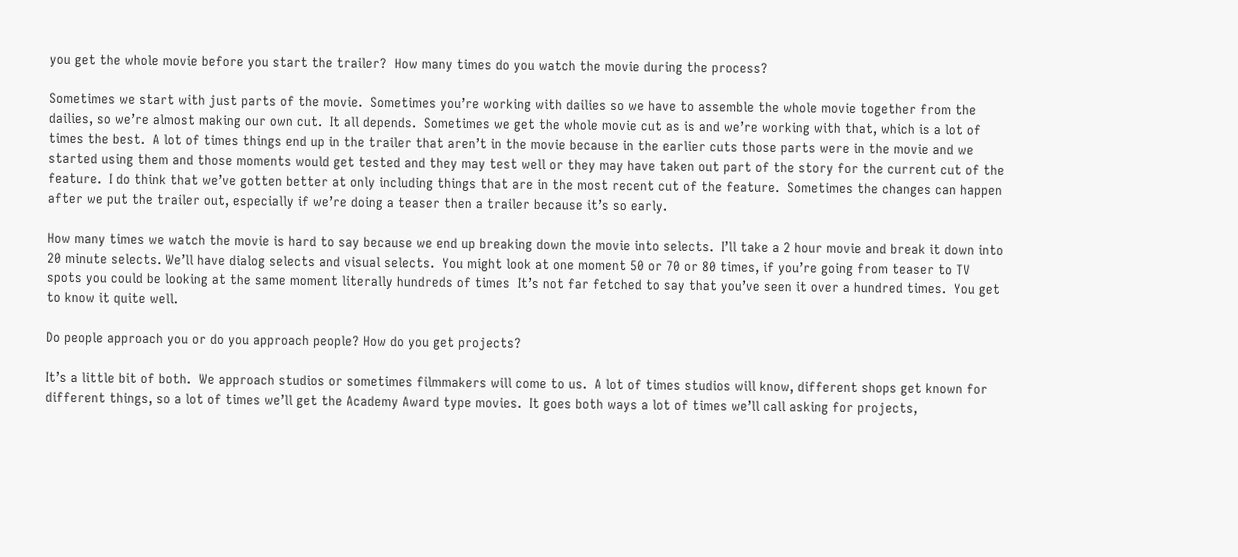you get the whole movie before you start the trailer?  How many times do you watch the movie during the process?

Sometimes we start with just parts of the movie.  Sometimes you’re working with dailies so we have to assemble the whole movie together from the dailies, so we’re almost making our own cut.  It all depends.  Sometimes we get the whole movie cut as is and we’re working with that, which is a lot of times the best.  A lot of times things end up in the trailer that aren’t in the movie because in the earlier cuts those parts were in the movie and we started using them and those moments would get tested and they may test well or they may have taken out part of the story for the current cut of the feature.  I do think that we’ve gotten better at only including things that are in the most recent cut of the feature.  Sometimes the changes can happen after we put the trailer out, especially if we’re doing a teaser then a trailer because it’s so early.

How many times we watch the movie is hard to say because we end up breaking down the movie into selects.  I’ll take a 2 hour movie and break it down into 20 minute selects. We’ll have dialog selects and visual selects.  You might look at one moment 50 or 70 or 80 times, if you’re going from teaser to TV spots you could be looking at the same moment literally hundreds of times  It’s not far fetched to say that you’ve seen it over a hundred times.  You get to know it quite well.

Do people approach you or do you approach people? How do you get projects?

It’s a little bit of both.  We approach studios or sometimes filmmakers will come to us.  A lot of times studios will know, different shops get known for different things, so a lot of times we’ll get the Academy Award type movies.  It goes both ways a lot of times we’ll call asking for projects,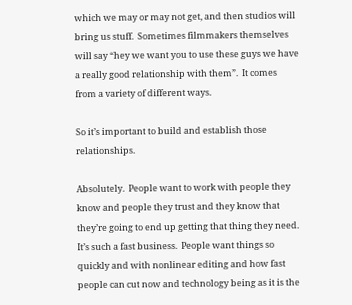which we may or may not get, and then studios will bring us stuff.  Sometimes filmmakers themselves will say “hey we want you to use these guys we have a really good relationship with them”.  It comes from a variety of different ways.

So it’s important to build and establish those relationships.

Absolutely.  People want to work with people they know and people they trust and they know that they’re going to end up getting that thing they need.  It’s such a fast business.  People want things so quickly and with nonlinear editing and how fast people can cut now and technology being as it is the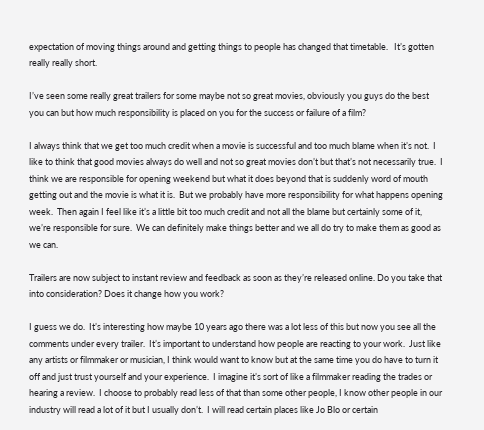expectation of moving things around and getting things to people has changed that timetable.   It’s gotten really really short.

I’ve seen some really great trailers for some maybe not so great movies, obviously you guys do the best you can but how much responsibility is placed on you for the success or failure of a film?

I always think that we get too much credit when a movie is successful and too much blame when it’s not.  I like to think that good movies always do well and not so great movies don’t but that’s not necessarily true.  I think we are responsible for opening weekend but what it does beyond that is suddenly word of mouth getting out and the movie is what it is.  But we probably have more responsibility for what happens opening week.  Then again I feel like it’s a little bit too much credit and not all the blame but certainly some of it, we’re responsible for sure.  We can definitely make things better and we all do try to make them as good as we can.

Trailers are now subject to instant review and feedback as soon as they’re released online. Do you take that into consideration? Does it change how you work?

I guess we do.  It’s interesting how maybe 10 years ago there was a lot less of this but now you see all the comments under every trailer.  It’s important to understand how people are reacting to your work.  Just like any artists or filmmaker or musician, I think would want to know but at the same time you do have to turn it off and just trust yourself and your experience.  I imagine it’s sort of like a filmmaker reading the trades or hearing a review.  I choose to probably read less of that than some other people, I know other people in our industry will read a lot of it but I usually don’t.  I will read certain places like Jo Blo or certain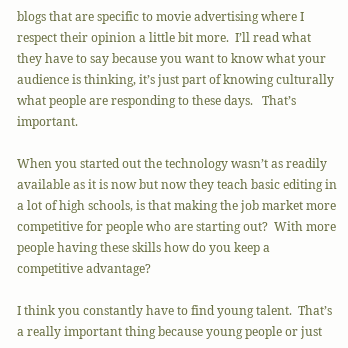blogs that are specific to movie advertising where I respect their opinion a little bit more.  I’ll read what they have to say because you want to know what your audience is thinking, it’s just part of knowing culturally what people are responding to these days.   That’s important.

When you started out the technology wasn’t as readily available as it is now but now they teach basic editing in a lot of high schools, is that making the job market more competitive for people who are starting out?  With more people having these skills how do you keep a competitive advantage?

I think you constantly have to find young talent.  That’s a really important thing because young people or just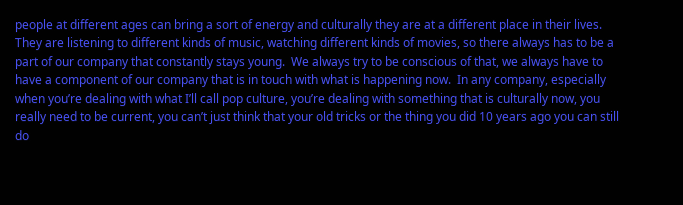people at different ages can bring a sort of energy and culturally they are at a different place in their lives.  They are listening to different kinds of music, watching different kinds of movies, so there always has to be a part of our company that constantly stays young.  We always try to be conscious of that, we always have to have a component of our company that is in touch with what is happening now.  In any company, especially when you’re dealing with what I’ll call pop culture, you’re dealing with something that is culturally now, you really need to be current, you can’t just think that your old tricks or the thing you did 10 years ago you can still do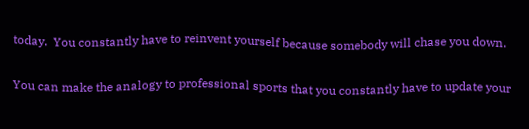today.  You constantly have to reinvent yourself because somebody will chase you down.

You can make the analogy to professional sports that you constantly have to update your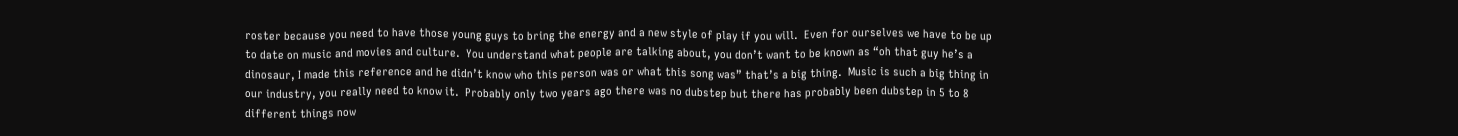roster because you need to have those young guys to bring the energy and a new style of play if you will.  Even for ourselves we have to be up to date on music and movies and culture.  You understand what people are talking about, you don’t want to be known as “oh that guy he’s a dinosaur, I made this reference and he didn’t know who this person was or what this song was” that’s a big thing.  Music is such a big thing in our industry, you really need to know it.  Probably only two years ago there was no dubstep but there has probably been dubstep in 5 to 8 different things now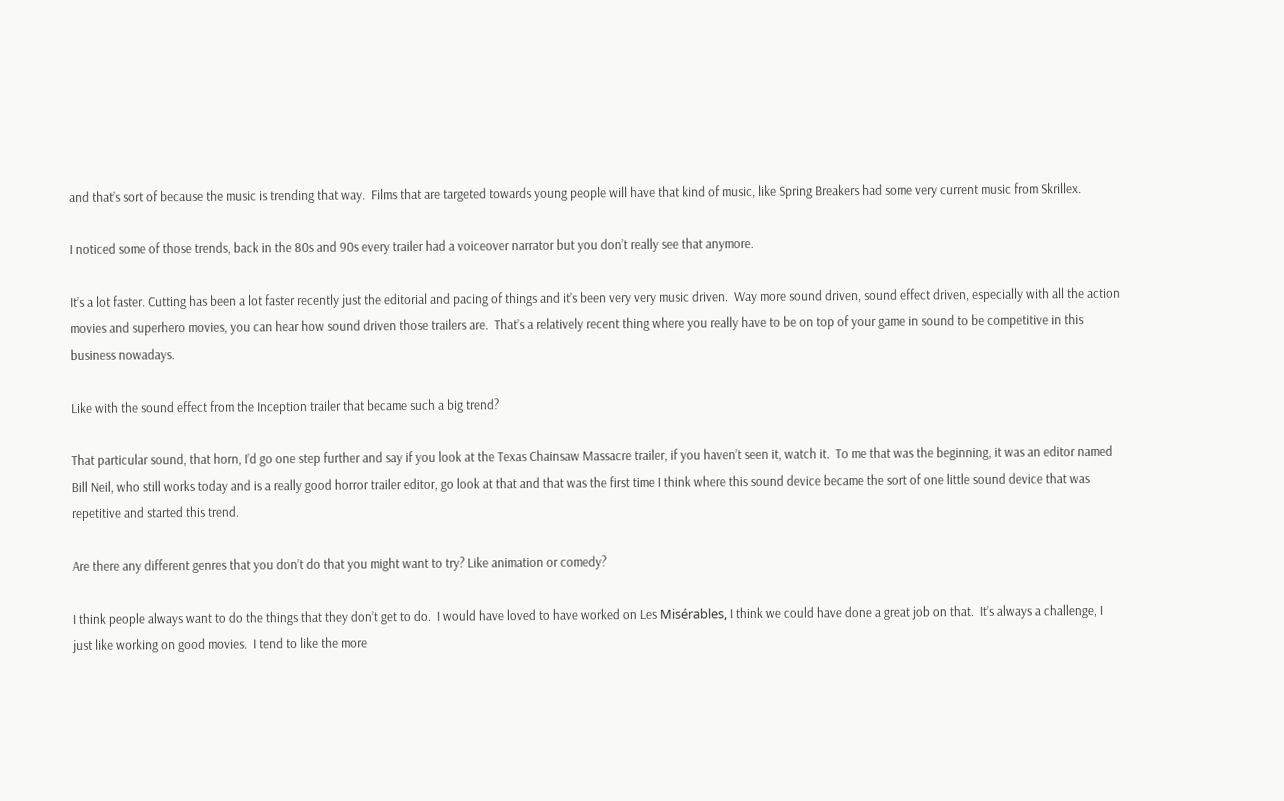and that’s sort of because the music is trending that way.  Films that are targeted towards young people will have that kind of music, like Spring Breakers had some very current music from Skrillex.

I noticed some of those trends, back in the 80s and 90s every trailer had a voiceover narrator but you don’t really see that anymore.

It’s a lot faster. Cutting has been a lot faster recently just the editorial and pacing of things and it’s been very very music driven.  Way more sound driven, sound effect driven, especially with all the action movies and superhero movies, you can hear how sound driven those trailers are.  That’s a relatively recent thing where you really have to be on top of your game in sound to be competitive in this business nowadays.

Like with the sound effect from the Inception trailer that became such a big trend?

That particular sound, that horn, I’d go one step further and say if you look at the Texas Chainsaw Massacre trailer, if you haven’t seen it, watch it.  To me that was the beginning, it was an editor named Bill Neil, who still works today and is a really good horror trailer editor, go look at that and that was the first time I think where this sound device became the sort of one little sound device that was repetitive and started this trend.

Are there any different genres that you don’t do that you might want to try? Like animation or comedy?

I think people always want to do the things that they don’t get to do.  I would have loved to have worked on Les Misérables, I think we could have done a great job on that.  It’s always a challenge, I just like working on good movies.  I tend to like the more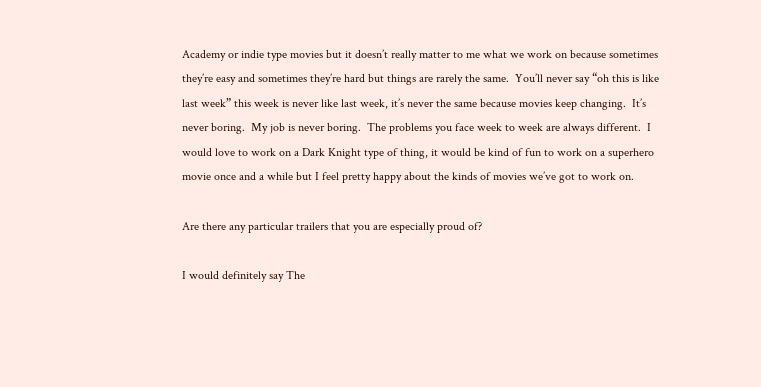Academy or indie type movies but it doesn’t really matter to me what we work on because sometimes they’re easy and sometimes they’re hard but things are rarely the same.  You’ll never say “oh this is like last week” this week is never like last week, it’s never the same because movies keep changing.  It’s never boring.  My job is never boring.  The problems you face week to week are always different.  I would love to work on a Dark Knight type of thing, it would be kind of fun to work on a superhero movie once and a while but I feel pretty happy about the kinds of movies we’ve got to work on.

Are there any particular trailers that you are especially proud of?

I would definitely say The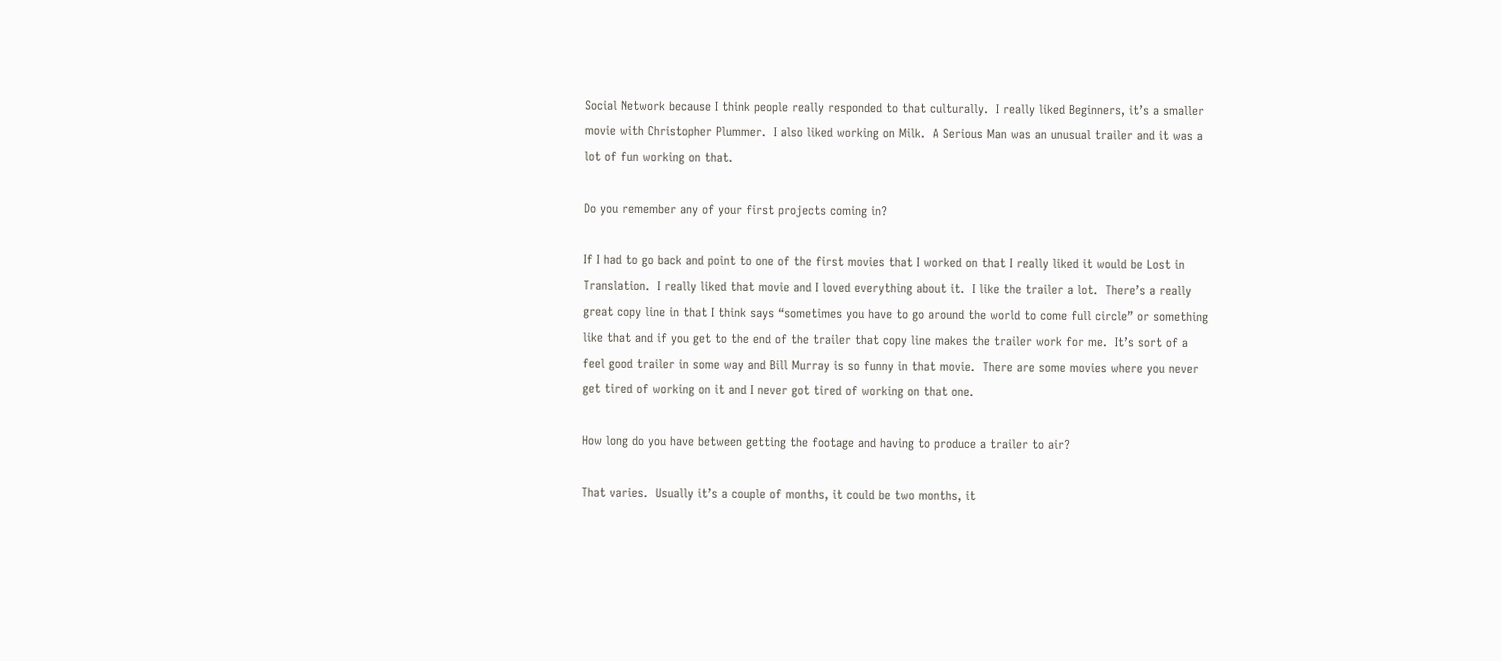Social Network because I think people really responded to that culturally.  I really liked Beginners, it’s a smaller movie with Christopher Plummer.  I also liked working on Milk.  A Serious Man was an unusual trailer and it was a lot of fun working on that.

Do you remember any of your first projects coming in?

If I had to go back and point to one of the first movies that I worked on that I really liked it would be Lost in Translation.  I really liked that movie and I loved everything about it.  I like the trailer a lot.  There’s a really great copy line in that I think says “sometimes you have to go around the world to come full circle” or something like that and if you get to the end of the trailer that copy line makes the trailer work for me.  It’s sort of a feel good trailer in some way and Bill Murray is so funny in that movie.  There are some movies where you never get tired of working on it and I never got tired of working on that one.

How long do you have between getting the footage and having to produce a trailer to air?

That varies.  Usually it’s a couple of months, it could be two months, it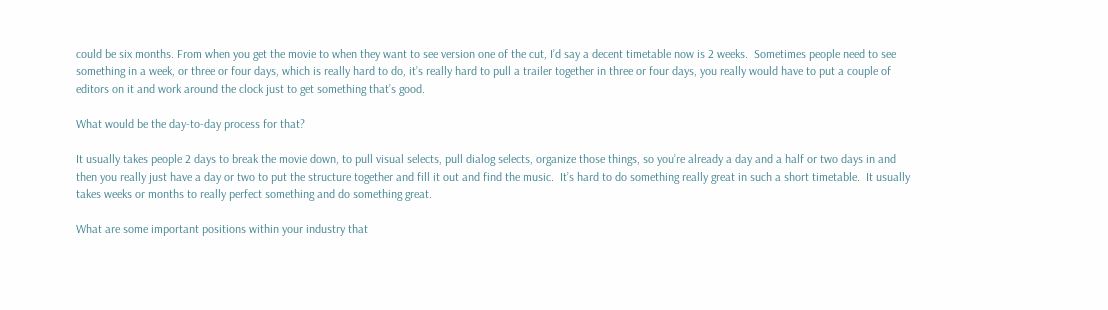could be six months. From when you get the movie to when they want to see version one of the cut, I’d say a decent timetable now is 2 weeks.  Sometimes people need to see something in a week, or three or four days, which is really hard to do, it’s really hard to pull a trailer together in three or four days, you really would have to put a couple of editors on it and work around the clock just to get something that’s good.

What would be the day-to-day process for that?

It usually takes people 2 days to break the movie down, to pull visual selects, pull dialog selects, organize those things, so you’re already a day and a half or two days in and then you really just have a day or two to put the structure together and fill it out and find the music.  It’s hard to do something really great in such a short timetable.  It usually takes weeks or months to really perfect something and do something great.

What are some important positions within your industry that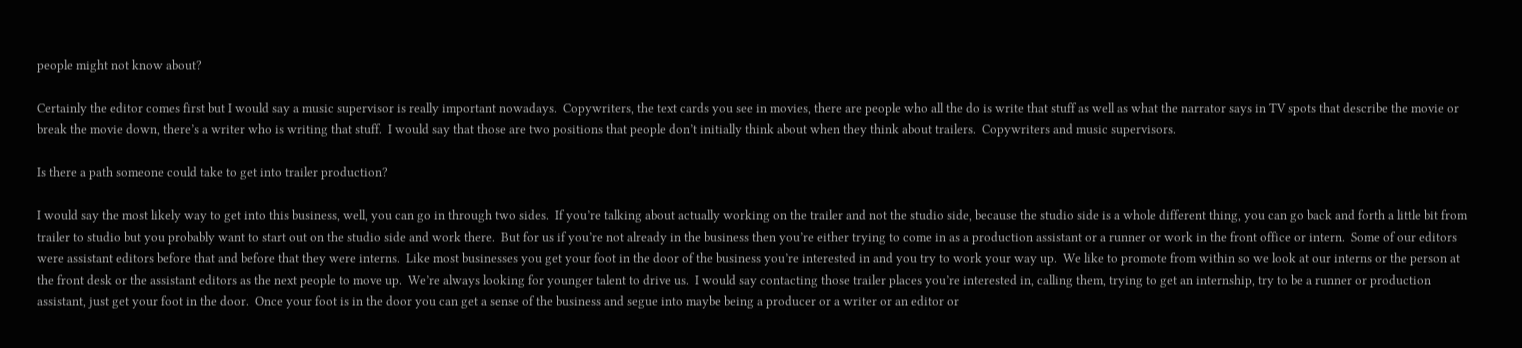people might not know about?

Certainly the editor comes first but I would say a music supervisor is really important nowadays.  Copywriters, the text cards you see in movies, there are people who all the do is write that stuff as well as what the narrator says in TV spots that describe the movie or break the movie down, there’s a writer who is writing that stuff.  I would say that those are two positions that people don’t initially think about when they think about trailers.  Copywriters and music supervisors.

Is there a path someone could take to get into trailer production?

I would say the most likely way to get into this business, well, you can go in through two sides.  If you’re talking about actually working on the trailer and not the studio side, because the studio side is a whole different thing, you can go back and forth a little bit from trailer to studio but you probably want to start out on the studio side and work there.  But for us if you’re not already in the business then you’re either trying to come in as a production assistant or a runner or work in the front office or intern.  Some of our editors were assistant editors before that and before that they were interns.  Like most businesses you get your foot in the door of the business you’re interested in and you try to work your way up.  We like to promote from within so we look at our interns or the person at the front desk or the assistant editors as the next people to move up.  We’re always looking for younger talent to drive us.  I would say contacting those trailer places you’re interested in, calling them, trying to get an internship, try to be a runner or production assistant, just get your foot in the door.  Once your foot is in the door you can get a sense of the business and segue into maybe being a producer or a writer or an editor or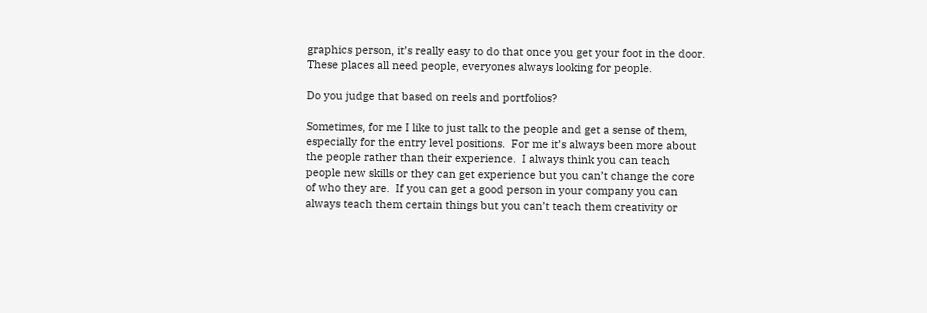graphics person, it’s really easy to do that once you get your foot in the door.  These places all need people, everyones always looking for people.

Do you judge that based on reels and portfolios?

Sometimes, for me I like to just talk to the people and get a sense of them, especially for the entry level positions.  For me it’s always been more about the people rather than their experience.  I always think you can teach people new skills or they can get experience but you can’t change the core of who they are.  If you can get a good person in your company you can always teach them certain things but you can’t teach them creativity or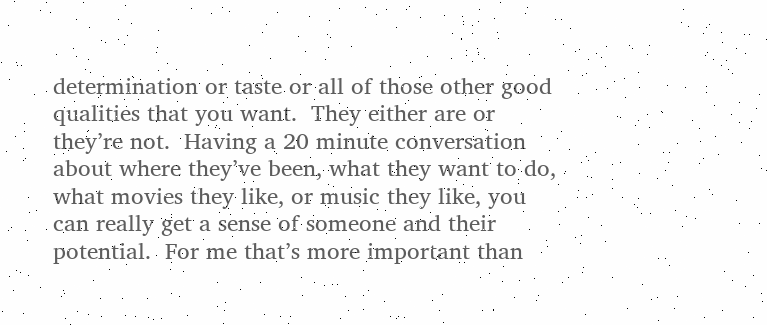determination or taste or all of those other good qualities that you want.  They either are or they’re not.  Having a 20 minute conversation about where they’ve been, what they want to do, what movies they like, or music they like, you can really get a sense of someone and their potential.  For me that’s more important than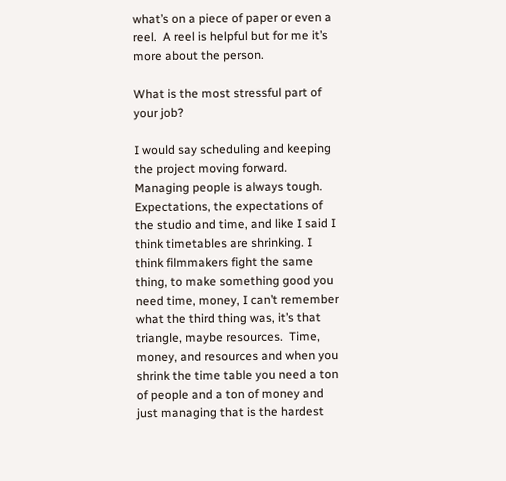what’s on a piece of paper or even a reel.  A reel is helpful but for me it’s more about the person.

What is the most stressful part of your job?

I would say scheduling and keeping the project moving forward.  Managing people is always tough. Expectations, the expectations of the studio and time, and like I said I think timetables are shrinking. I think filmmakers fight the same thing, to make something good you need time, money, I can’t remember what the third thing was, it’s that triangle, maybe resources.  Time, money, and resources and when you shrink the time table you need a ton of people and a ton of money and just managing that is the hardest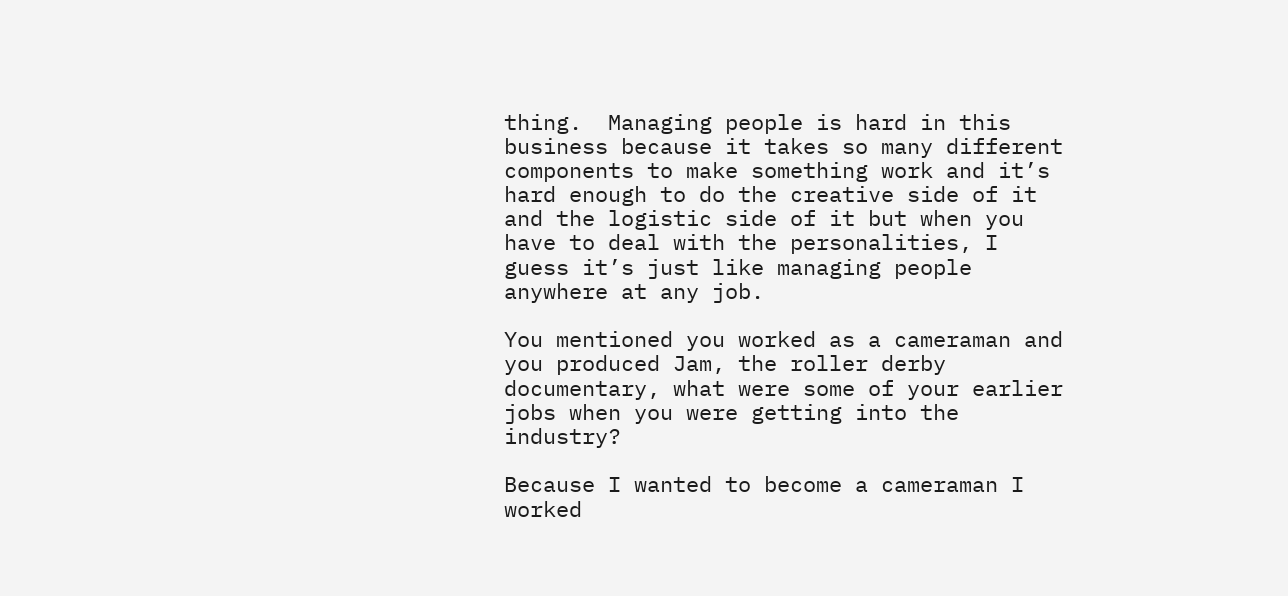thing.  Managing people is hard in this business because it takes so many different components to make something work and it’s hard enough to do the creative side of it and the logistic side of it but when you have to deal with the personalities, I guess it’s just like managing people anywhere at any job.

You mentioned you worked as a cameraman and you produced Jam, the roller derby documentary, what were some of your earlier jobs when you were getting into the industry?

Because I wanted to become a cameraman I worked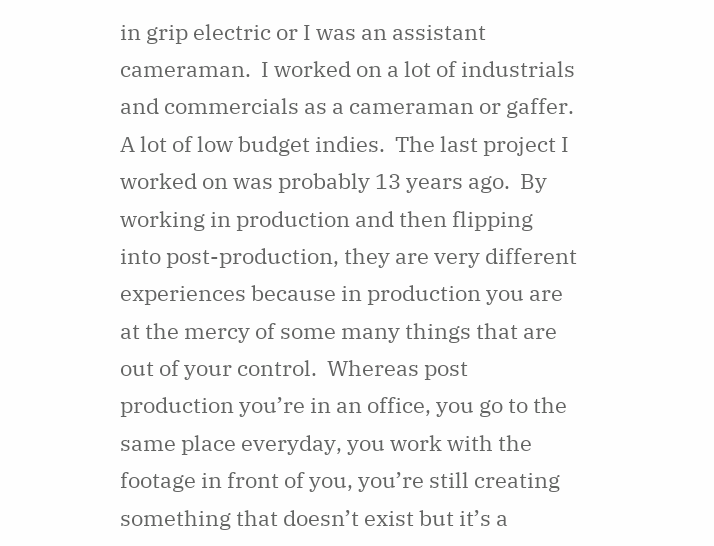in grip electric or I was an assistant cameraman.  I worked on a lot of industrials and commercials as a cameraman or gaffer.  A lot of low budget indies.  The last project I worked on was probably 13 years ago.  By working in production and then flipping into post-production, they are very different experiences because in production you are at the mercy of some many things that are out of your control.  Whereas post production you’re in an office, you go to the same place everyday, you work with the footage in front of you, you’re still creating something that doesn’t exist but it’s a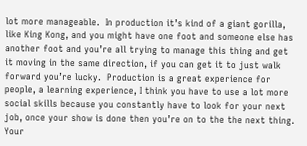lot more manageable.  In production it’s kind of a giant gorilla, like King Kong, and you might have one foot and someone else has another foot and you’re all trying to manage this thing and get it moving in the same direction, if you can get it to just walk forward you’re lucky.  Production is a great experience for people, a learning experience, I think you have to use a lot more social skills because you constantly have to look for your next job, once your show is done then you’re on to the the next thing.  Your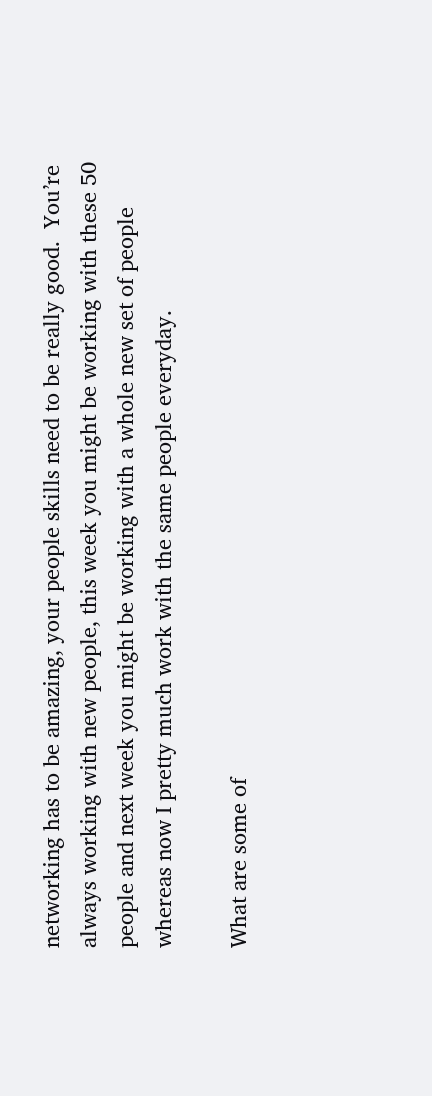networking has to be amazing, your people skills need to be really good.  You’re always working with new people, this week you might be working with these 50 people and next week you might be working with a whole new set of people whereas now I pretty much work with the same people everyday.

What are some of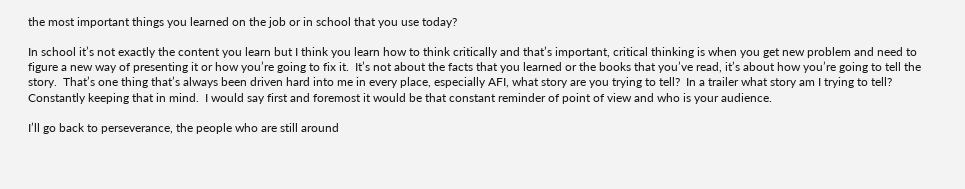the most important things you learned on the job or in school that you use today?

In school it’s not exactly the content you learn but I think you learn how to think critically and that’s important, critical thinking is when you get new problem and need to figure a new way of presenting it or how you’re going to fix it.  It’s not about the facts that you learned or the books that you’ve read, it’s about how you’re going to tell the story.  That’s one thing that’s always been driven hard into me in every place, especially AFI, what story are you trying to tell?  In a trailer what story am I trying to tell?  Constantly keeping that in mind.  I would say first and foremost it would be that constant reminder of point of view and who is your audience.

I’ll go back to perseverance, the people who are still around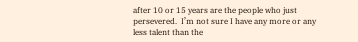after 10 or 15 years are the people who just persevered.  I’m not sure I have any more or any less talent than the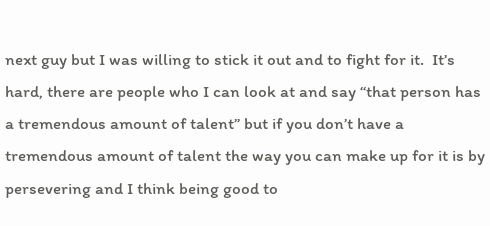next guy but I was willing to stick it out and to fight for it.  It’s hard, there are people who I can look at and say “that person has a tremendous amount of talent” but if you don’t have a tremendous amount of talent the way you can make up for it is by persevering and I think being good to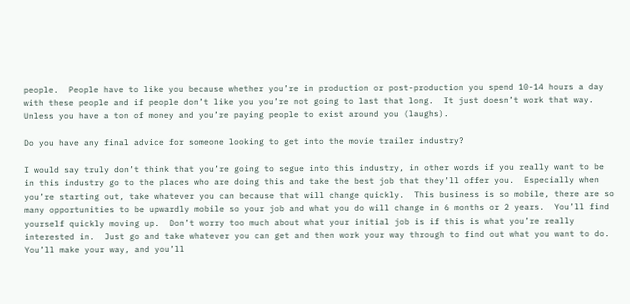people.  People have to like you because whether you’re in production or post-production you spend 10-14 hours a day with these people and if people don’t like you you’re not going to last that long.  It just doesn’t work that way.  Unless you have a ton of money and you’re paying people to exist around you (laughs).

Do you have any final advice for someone looking to get into the movie trailer industry?

I would say truly don’t think that you’re going to segue into this industry, in other words if you really want to be in this industry go to the places who are doing this and take the best job that they’ll offer you.  Especially when you’re starting out, take whatever you can because that will change quickly.  This business is so mobile, there are so many opportunities to be upwardly mobile so your job and what you do will change in 6 months or 2 years.  You’ll find yourself quickly moving up.  Don’t worry too much about what your initial job is if this is what you’re really interested in.  Just go and take whatever you can get and then work your way through to find out what you want to do.  You’ll make your way, and you’ll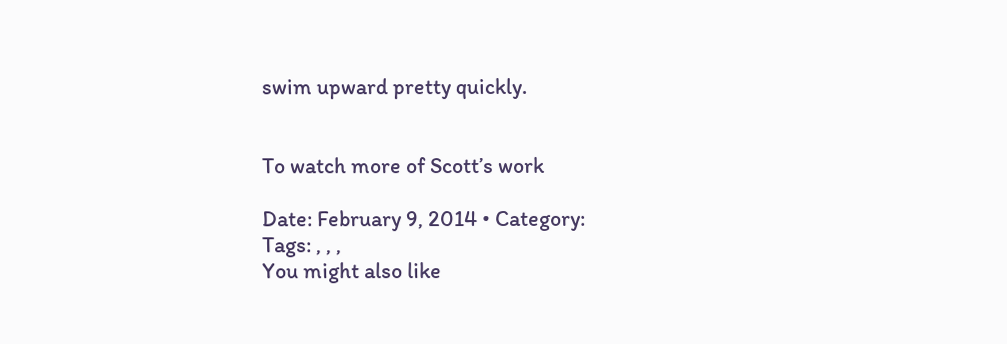swim upward pretty quickly.


To watch more of Scott’s work

Date: February 9, 2014 • Category:
Tags: , , ,
You might also like